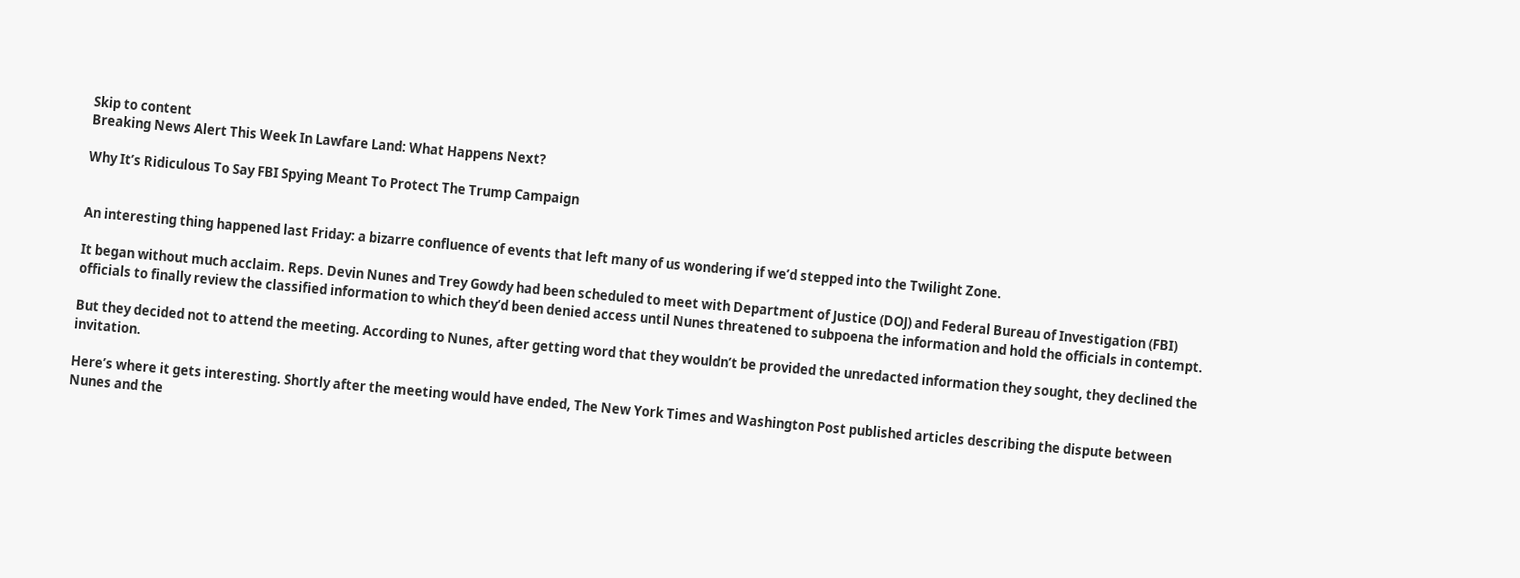Skip to content
Breaking News Alert This Week In Lawfare Land: What Happens Next?

Why It’s Ridiculous To Say FBI Spying Meant To Protect The Trump Campaign


An interesting thing happened last Friday: a bizarre confluence of events that left many of us wondering if we’d stepped into the Twilight Zone.

It began without much acclaim. Reps. Devin Nunes and Trey Gowdy had been scheduled to meet with Department of Justice (DOJ) and Federal Bureau of Investigation (FBI) officials to finally review the classified information to which they’d been denied access until Nunes threatened to subpoena the information and hold the officials in contempt.

But they decided not to attend the meeting. According to Nunes, after getting word that they wouldn’t be provided the unredacted information they sought, they declined the invitation.

Here’s where it gets interesting. Shortly after the meeting would have ended, The New York Times and Washington Post published articles describing the dispute between Nunes and the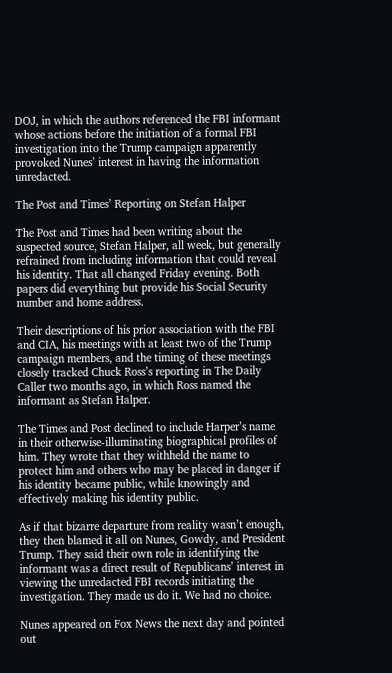DOJ, in which the authors referenced the FBI informant whose actions before the initiation of a formal FBI investigation into the Trump campaign apparently provoked Nunes’ interest in having the information unredacted.

The Post and Times’ Reporting on Stefan Halper

The Post and Times had been writing about the suspected source, Stefan Halper, all week, but generally refrained from including information that could reveal his identity. That all changed Friday evening. Both papers did everything but provide his Social Security number and home address.

Their descriptions of his prior association with the FBI and CIA, his meetings with at least two of the Trump campaign members, and the timing of these meetings closely tracked Chuck Ross’s reporting in The Daily Caller two months ago, in which Ross named the informant as Stefan Halper.

The Times and Post declined to include Harper’s name in their otherwise-illuminating biographical profiles of him. They wrote that they withheld the name to protect him and others who may be placed in danger if his identity became public, while knowingly and effectively making his identity public.

As if that bizarre departure from reality wasn’t enough, they then blamed it all on Nunes, Gowdy, and President Trump. They said their own role in identifying the informant was a direct result of Republicans’ interest in viewing the unredacted FBI records initiating the investigation. They made us do it. We had no choice.

Nunes appeared on Fox News the next day and pointed out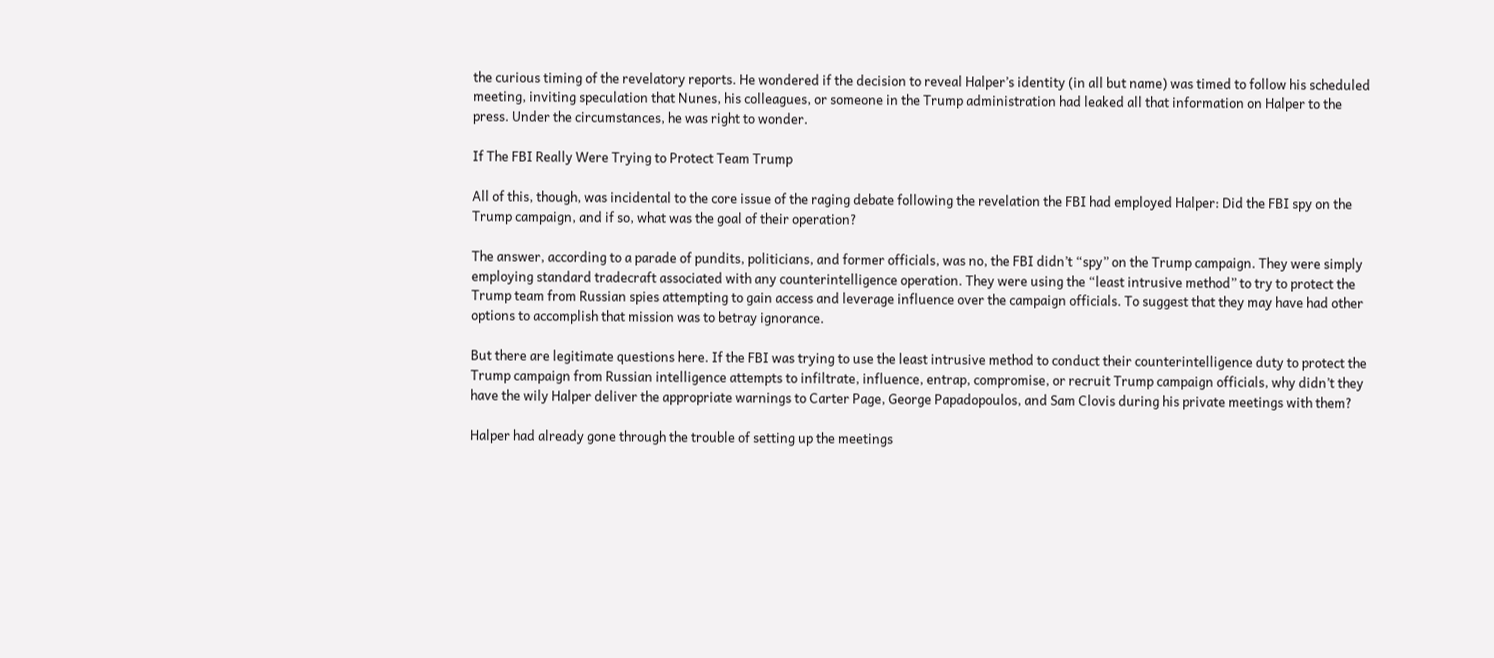the curious timing of the revelatory reports. He wondered if the decision to reveal Halper’s identity (in all but name) was timed to follow his scheduled meeting, inviting speculation that Nunes, his colleagues, or someone in the Trump administration had leaked all that information on Halper to the press. Under the circumstances, he was right to wonder.

If The FBI Really Were Trying to Protect Team Trump

All of this, though, was incidental to the core issue of the raging debate following the revelation the FBI had employed Halper: Did the FBI spy on the Trump campaign, and if so, what was the goal of their operation?

The answer, according to a parade of pundits, politicians, and former officials, was no, the FBI didn’t “spy” on the Trump campaign. They were simply employing standard tradecraft associated with any counterintelligence operation. They were using the “least intrusive method” to try to protect the Trump team from Russian spies attempting to gain access and leverage influence over the campaign officials. To suggest that they may have had other options to accomplish that mission was to betray ignorance.

But there are legitimate questions here. If the FBI was trying to use the least intrusive method to conduct their counterintelligence duty to protect the Trump campaign from Russian intelligence attempts to infiltrate, influence, entrap, compromise, or recruit Trump campaign officials, why didn’t they have the wily Halper deliver the appropriate warnings to Carter Page, George Papadopoulos, and Sam Clovis during his private meetings with them?

Halper had already gone through the trouble of setting up the meetings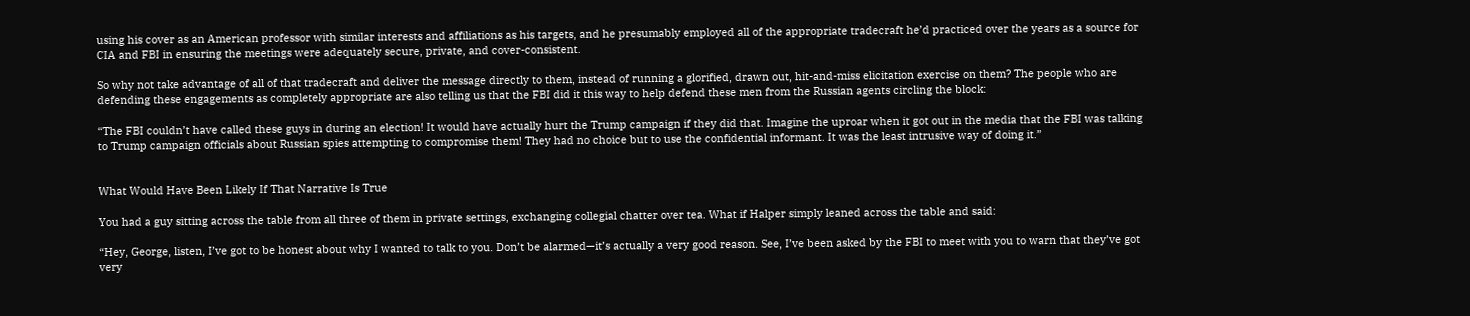using his cover as an American professor with similar interests and affiliations as his targets, and he presumably employed all of the appropriate tradecraft he’d practiced over the years as a source for CIA and FBI in ensuring the meetings were adequately secure, private, and cover-consistent.

So why not take advantage of all of that tradecraft and deliver the message directly to them, instead of running a glorified, drawn out, hit-and-miss elicitation exercise on them? The people who are defending these engagements as completely appropriate are also telling us that the FBI did it this way to help defend these men from the Russian agents circling the block:

“The FBI couldn’t have called these guys in during an election! It would have actually hurt the Trump campaign if they did that. Imagine the uproar when it got out in the media that the FBI was talking to Trump campaign officials about Russian spies attempting to compromise them! They had no choice but to use the confidential informant. It was the least intrusive way of doing it.”


What Would Have Been Likely If That Narrative Is True

You had a guy sitting across the table from all three of them in private settings, exchanging collegial chatter over tea. What if Halper simply leaned across the table and said:

“Hey, George, listen, I’ve got to be honest about why I wanted to talk to you. Don’t be alarmed—it’s actually a very good reason. See, I’ve been asked by the FBI to meet with you to warn that they’ve got very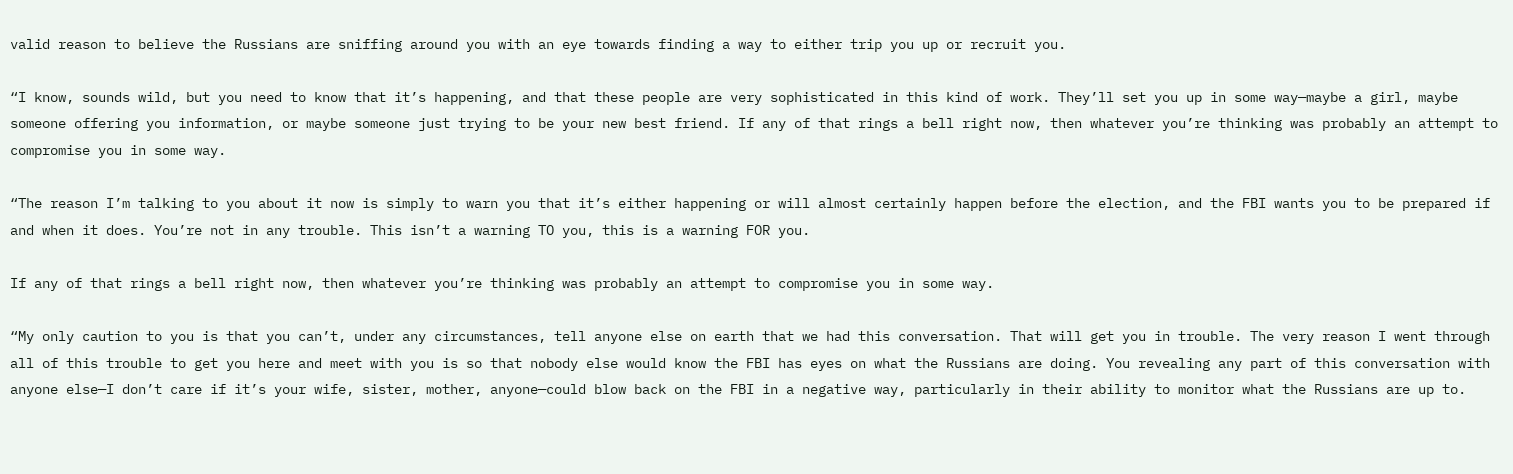valid reason to believe the Russians are sniffing around you with an eye towards finding a way to either trip you up or recruit you.

“I know, sounds wild, but you need to know that it’s happening, and that these people are very sophisticated in this kind of work. They’ll set you up in some way—maybe a girl, maybe someone offering you information, or maybe someone just trying to be your new best friend. If any of that rings a bell right now, then whatever you’re thinking was probably an attempt to compromise you in some way.

“The reason I’m talking to you about it now is simply to warn you that it’s either happening or will almost certainly happen before the election, and the FBI wants you to be prepared if and when it does. You’re not in any trouble. This isn’t a warning TO you, this is a warning FOR you.

If any of that rings a bell right now, then whatever you’re thinking was probably an attempt to compromise you in some way.

“My only caution to you is that you can’t, under any circumstances, tell anyone else on earth that we had this conversation. That will get you in trouble. The very reason I went through all of this trouble to get you here and meet with you is so that nobody else would know the FBI has eyes on what the Russians are doing. You revealing any part of this conversation with anyone else—I don’t care if it’s your wife, sister, mother, anyone—could blow back on the FBI in a negative way, particularly in their ability to monitor what the Russians are up to.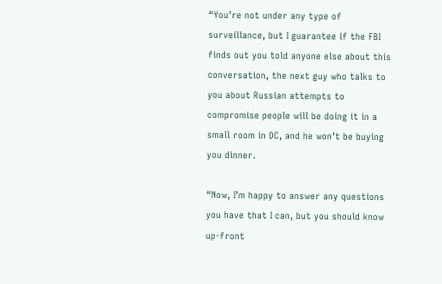“You’re not under any type of surveillance, but I guarantee if the FBI finds out you told anyone else about this conversation, the next guy who talks to you about Russian attempts to compromise people will be doing it in a small room in DC, and he won’t be buying you dinner.

“Now, I’m happy to answer any questions you have that I can, but you should know up-front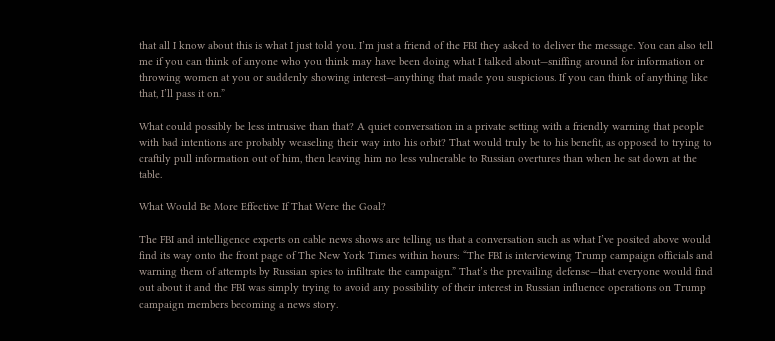that all I know about this is what I just told you. I’m just a friend of the FBI they asked to deliver the message. You can also tell me if you can think of anyone who you think may have been doing what I talked about—sniffing around for information or throwing women at you or suddenly showing interest—anything that made you suspicious. If you can think of anything like that, I’ll pass it on.”

What could possibly be less intrusive than that? A quiet conversation in a private setting with a friendly warning that people with bad intentions are probably weaseling their way into his orbit? That would truly be to his benefit, as opposed to trying to craftily pull information out of him, then leaving him no less vulnerable to Russian overtures than when he sat down at the table.

What Would Be More Effective If That Were the Goal?

The FBI and intelligence experts on cable news shows are telling us that a conversation such as what I’ve posited above would find its way onto the front page of The New York Times within hours: “The FBI is interviewing Trump campaign officials and warning them of attempts by Russian spies to infiltrate the campaign.” That’s the prevailing defense—that everyone would find out about it and the FBI was simply trying to avoid any possibility of their interest in Russian influence operations on Trump campaign members becoming a news story.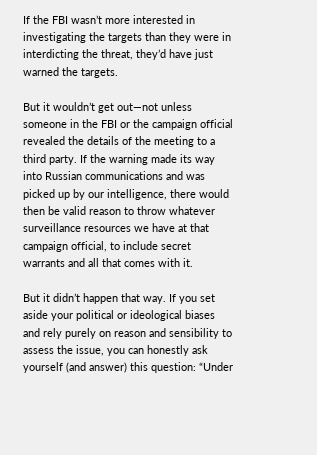If the FBI wasn’t more interested in investigating the targets than they were in interdicting the threat, they’d have just warned the targets.

But it wouldn’t get out—not unless someone in the FBI or the campaign official revealed the details of the meeting to a third party. If the warning made its way into Russian communications and was picked up by our intelligence, there would then be valid reason to throw whatever surveillance resources we have at that campaign official, to include secret warrants and all that comes with it.

But it didn’t happen that way. If you set aside your political or ideological biases and rely purely on reason and sensibility to assess the issue, you can honestly ask yourself (and answer) this question: “Under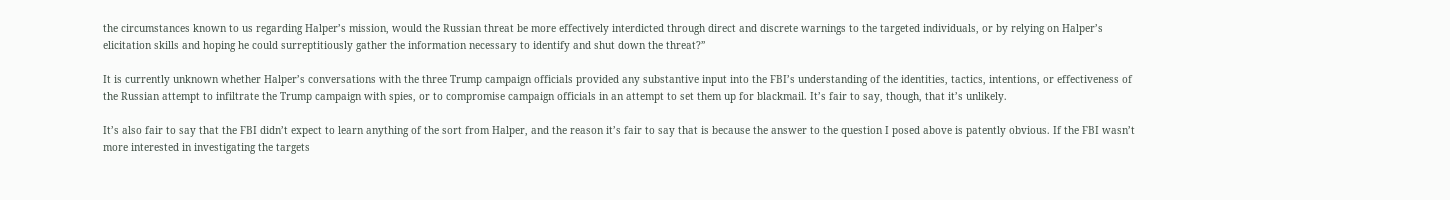the circumstances known to us regarding Halper’s mission, would the Russian threat be more effectively interdicted through direct and discrete warnings to the targeted individuals, or by relying on Halper’s elicitation skills and hoping he could surreptitiously gather the information necessary to identify and shut down the threat?”

It is currently unknown whether Halper’s conversations with the three Trump campaign officials provided any substantive input into the FBI’s understanding of the identities, tactics, intentions, or effectiveness of the Russian attempt to infiltrate the Trump campaign with spies, or to compromise campaign officials in an attempt to set them up for blackmail. It’s fair to say, though, that it’s unlikely.

It’s also fair to say that the FBI didn’t expect to learn anything of the sort from Halper, and the reason it’s fair to say that is because the answer to the question I posed above is patently obvious. If the FBI wasn’t more interested in investigating the targets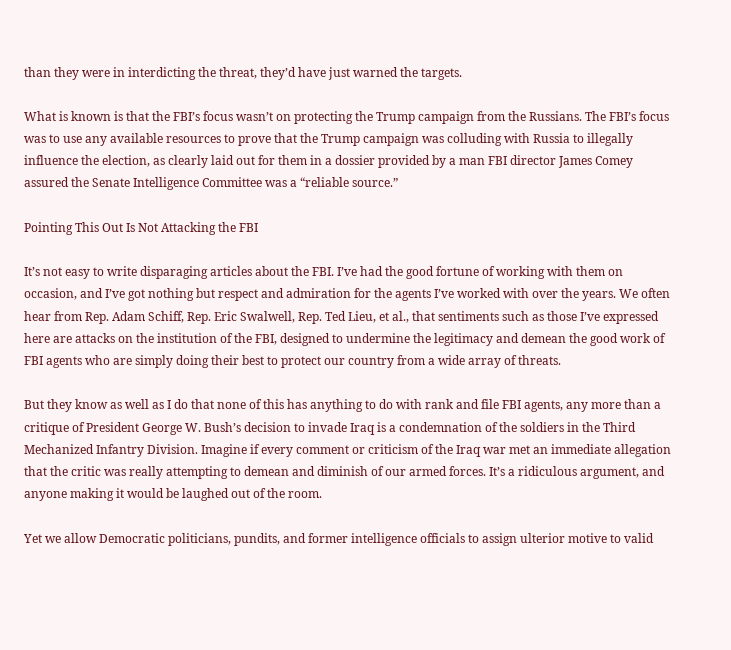than they were in interdicting the threat, they’d have just warned the targets.

What is known is that the FBI’s focus wasn’t on protecting the Trump campaign from the Russians. The FBI’s focus was to use any available resources to prove that the Trump campaign was colluding with Russia to illegally influence the election, as clearly laid out for them in a dossier provided by a man FBI director James Comey assured the Senate Intelligence Committee was a “reliable source.”

Pointing This Out Is Not Attacking the FBI

It’s not easy to write disparaging articles about the FBI. I’ve had the good fortune of working with them on occasion, and I’ve got nothing but respect and admiration for the agents I’ve worked with over the years. We often hear from Rep. Adam Schiff, Rep. Eric Swalwell, Rep. Ted Lieu, et al., that sentiments such as those I’ve expressed here are attacks on the institution of the FBI, designed to undermine the legitimacy and demean the good work of FBI agents who are simply doing their best to protect our country from a wide array of threats.

But they know as well as I do that none of this has anything to do with rank and file FBI agents, any more than a critique of President George W. Bush’s decision to invade Iraq is a condemnation of the soldiers in the Third Mechanized Infantry Division. Imagine if every comment or criticism of the Iraq war met an immediate allegation that the critic was really attempting to demean and diminish of our armed forces. It’s a ridiculous argument, and anyone making it would be laughed out of the room.

Yet we allow Democratic politicians, pundits, and former intelligence officials to assign ulterior motive to valid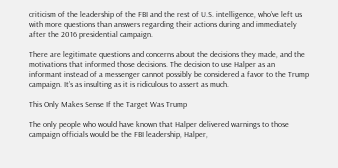criticism of the leadership of the FBI and the rest of U.S. intelligence, who’ve left us with more questions than answers regarding their actions during and immediately after the 2016 presidential campaign.

There are legitimate questions and concerns about the decisions they made, and the motivations that informed those decisions. The decision to use Halper as an informant instead of a messenger cannot possibly be considered a favor to the Trump campaign. It’s as insulting as it is ridiculous to assert as much.

This Only Makes Sense If the Target Was Trump

The only people who would have known that Halper delivered warnings to those campaign officials would be the FBI leadership, Halper,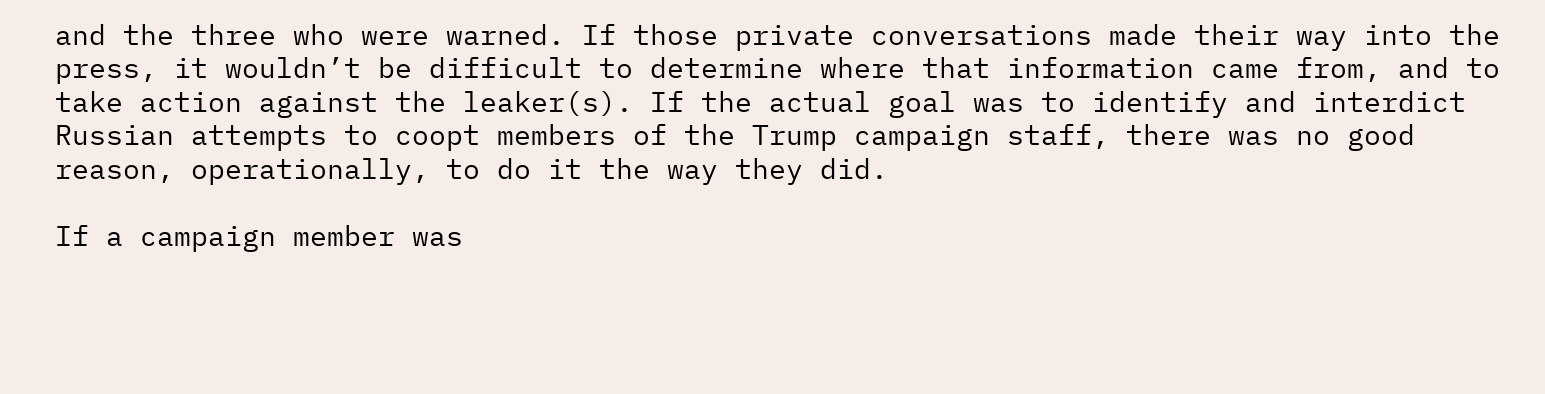and the three who were warned. If those private conversations made their way into the press, it wouldn’t be difficult to determine where that information came from, and to take action against the leaker(s). If the actual goal was to identify and interdict Russian attempts to coopt members of the Trump campaign staff, there was no good reason, operationally, to do it the way they did.

If a campaign member was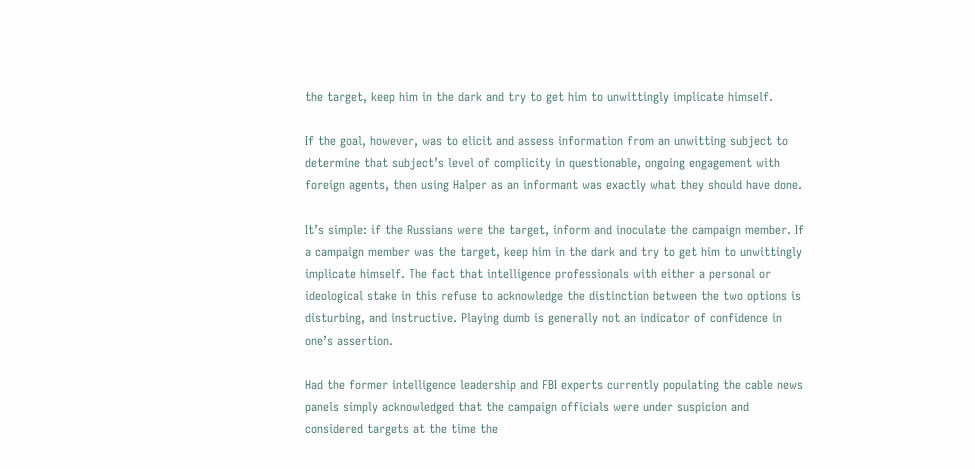the target, keep him in the dark and try to get him to unwittingly implicate himself.

If the goal, however, was to elicit and assess information from an unwitting subject to determine that subject’s level of complicity in questionable, ongoing engagement with foreign agents, then using Halper as an informant was exactly what they should have done.

It’s simple: if the Russians were the target, inform and inoculate the campaign member. If a campaign member was the target, keep him in the dark and try to get him to unwittingly implicate himself. The fact that intelligence professionals with either a personal or ideological stake in this refuse to acknowledge the distinction between the two options is disturbing, and instructive. Playing dumb is generally not an indicator of confidence in one’s assertion.

Had the former intelligence leadership and FBI experts currently populating the cable news panels simply acknowledged that the campaign officials were under suspicion and considered targets at the time the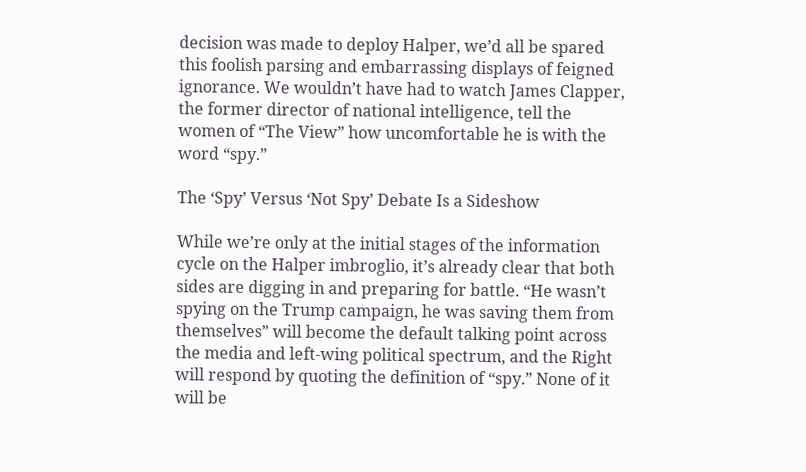decision was made to deploy Halper, we’d all be spared this foolish parsing and embarrassing displays of feigned ignorance. We wouldn’t have had to watch James Clapper, the former director of national intelligence, tell the women of “The View” how uncomfortable he is with the word “spy.”

The ‘Spy’ Versus ‘Not Spy’ Debate Is a Sideshow

While we’re only at the initial stages of the information cycle on the Halper imbroglio, it’s already clear that both sides are digging in and preparing for battle. “He wasn’t spying on the Trump campaign, he was saving them from themselves” will become the default talking point across the media and left-wing political spectrum, and the Right will respond by quoting the definition of “spy.” None of it will be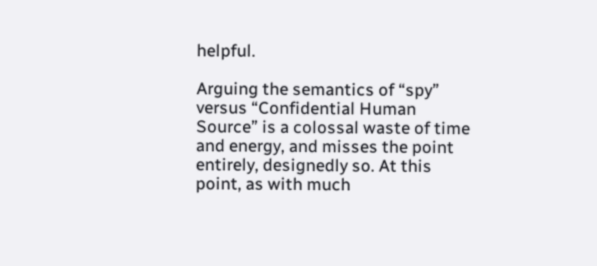helpful.

Arguing the semantics of “spy” versus “Confidential Human Source” is a colossal waste of time and energy, and misses the point entirely, designedly so. At this point, as with much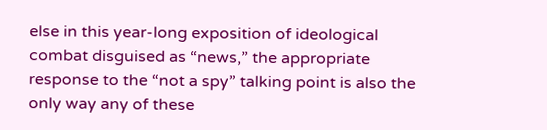else in this year-long exposition of ideological combat disguised as “news,” the appropriate response to the “not a spy” talking point is also the only way any of these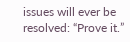issues will ever be resolved: “Prove it.”